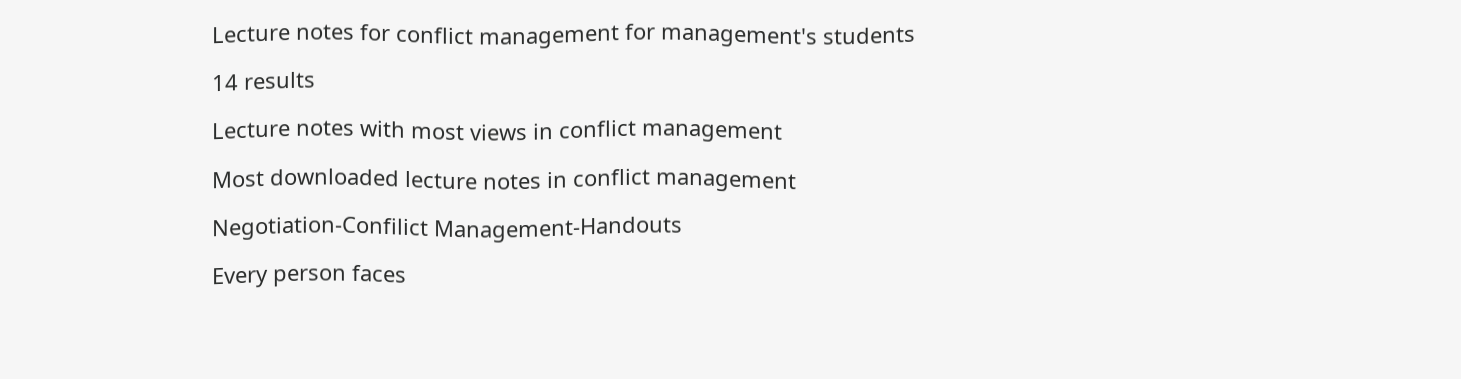Lecture notes for conflict management for management's students

14 results

Lecture notes with most views in conflict management

Most downloaded lecture notes in conflict management

Negotiation-Confilict Management-Handouts

Every person faces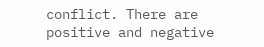conflict. There are positive and negative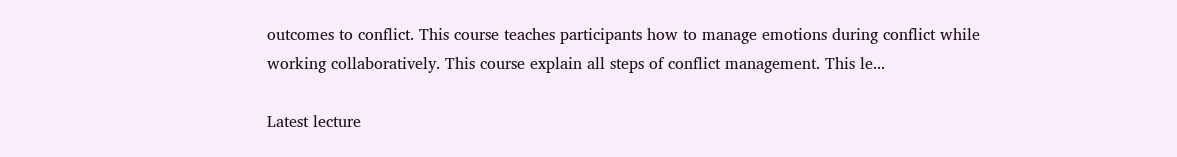outcomes to conflict. This course teaches participants how to manage emotions during conflict while working collaboratively. This course explain all steps of conflict management. This le...

Latest lecture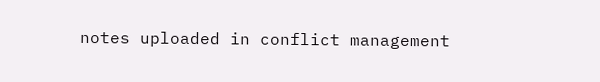notes uploaded in conflict management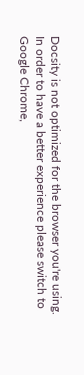Docsity is not optimized for the browser you're using. In order to have a better experience please switch to Google Chrome,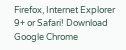Firefox, Internet Explorer 9+ or Safari! Download Google Chrome